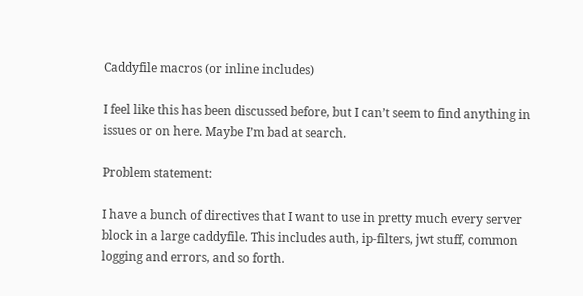Caddyfile macros (or inline includes)

I feel like this has been discussed before, but I can’t seem to find anything in issues or on here. Maybe I’m bad at search.

Problem statement:

I have a bunch of directives that I want to use in pretty much every server block in a large caddyfile. This includes auth, ip-filters, jwt stuff, common logging and errors, and so forth.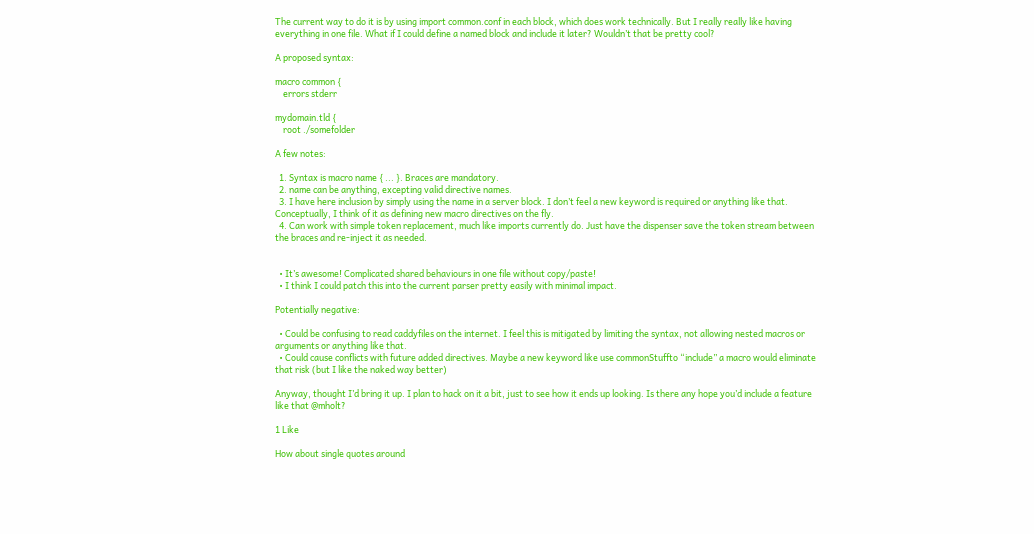The current way to do it is by using import common.conf in each block, which does work technically. But I really really like having everything in one file. What if I could define a named block and include it later? Wouldn’t that be pretty cool?

A proposed syntax:

macro common {
    errors stderr

mydomain.tld {
    root ./somefolder

A few notes:

  1. Syntax is macro name { ... }. Braces are mandatory.
  2. name can be anything, excepting valid directive names.
  3. I have here inclusion by simply using the name in a server block. I don’t feel a new keyword is required or anything like that. Conceptually, I think of it as defining new macro directives on the fly.
  4. Can work with simple token replacement, much like imports currently do. Just have the dispenser save the token stream between the braces and re-inject it as needed.


  • It’s awesome! Complicated shared behaviours in one file without copy/paste!
  • I think I could patch this into the current parser pretty easily with minimal impact.

Potentially negative:

  • Could be confusing to read caddyfiles on the internet. I feel this is mitigated by limiting the syntax, not allowing nested macros or arguments or anything like that.
  • Could cause conflicts with future added directives. Maybe a new keyword like use commonStuffto “include” a macro would eliminate that risk (but I like the naked way better)

Anyway, thought I’d bring it up. I plan to hack on it a bit, just to see how it ends up looking. Is there any hope you’d include a feature like that @mholt?

1 Like

How about single quotes around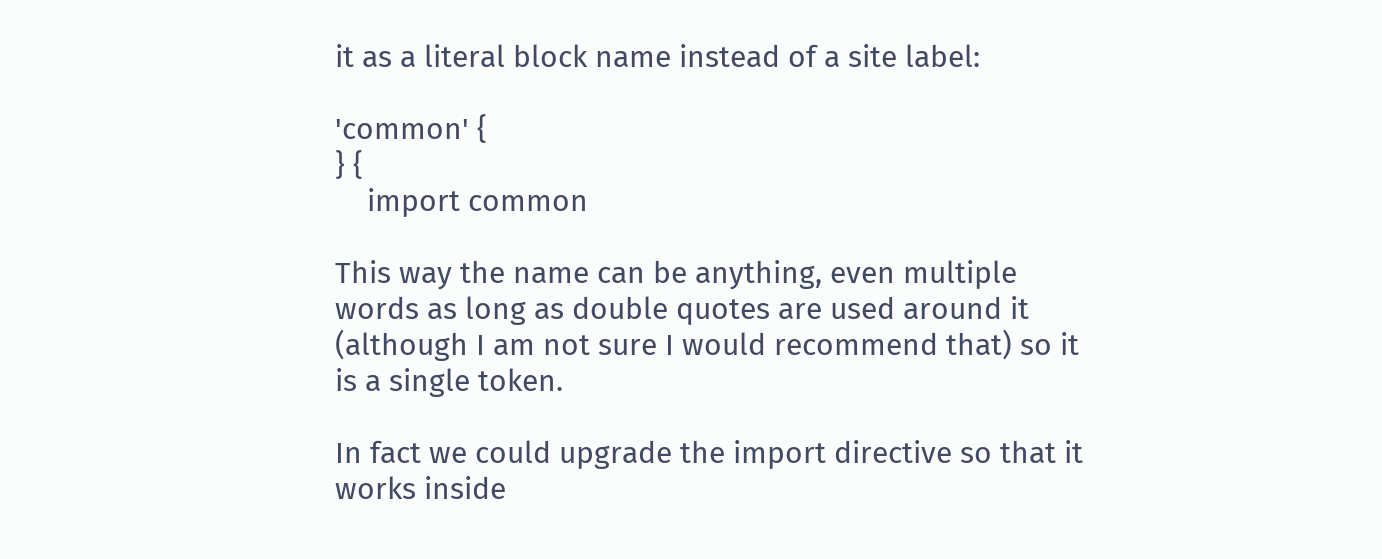it as a literal block name instead of a site label:

'common' {
} {
    import common

This way the name can be anything, even multiple words as long as double quotes are used around it (although I am not sure I would recommend that) so it is a single token.

In fact we could upgrade the import directive so that it works inside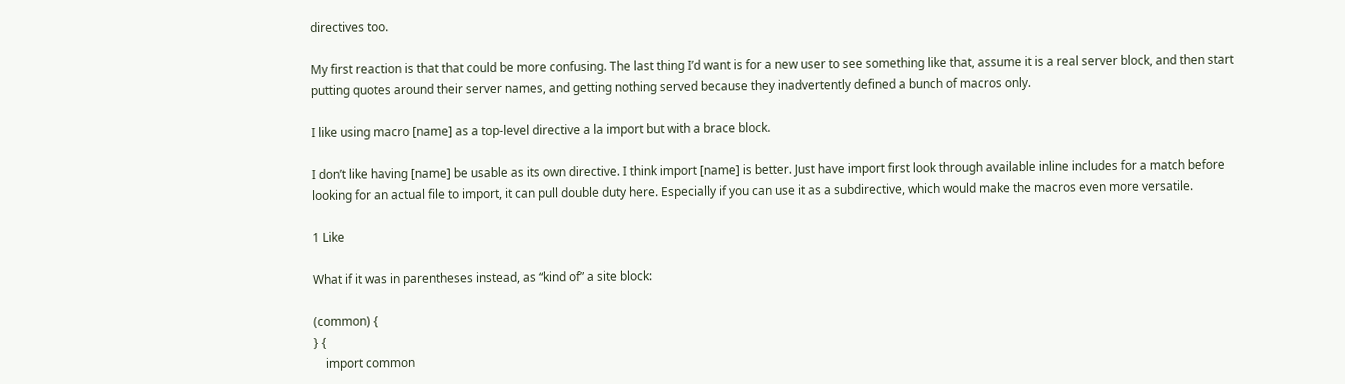directives too.

My first reaction is that that could be more confusing. The last thing I’d want is for a new user to see something like that, assume it is a real server block, and then start putting quotes around their server names, and getting nothing served because they inadvertently defined a bunch of macros only.

I like using macro [name] as a top-level directive a la import but with a brace block.

I don’t like having [name] be usable as its own directive. I think import [name] is better. Just have import first look through available inline includes for a match before looking for an actual file to import, it can pull double duty here. Especially if you can use it as a subdirective, which would make the macros even more versatile.

1 Like

What if it was in parentheses instead, as “kind of” a site block:

(common) {
} {
    import common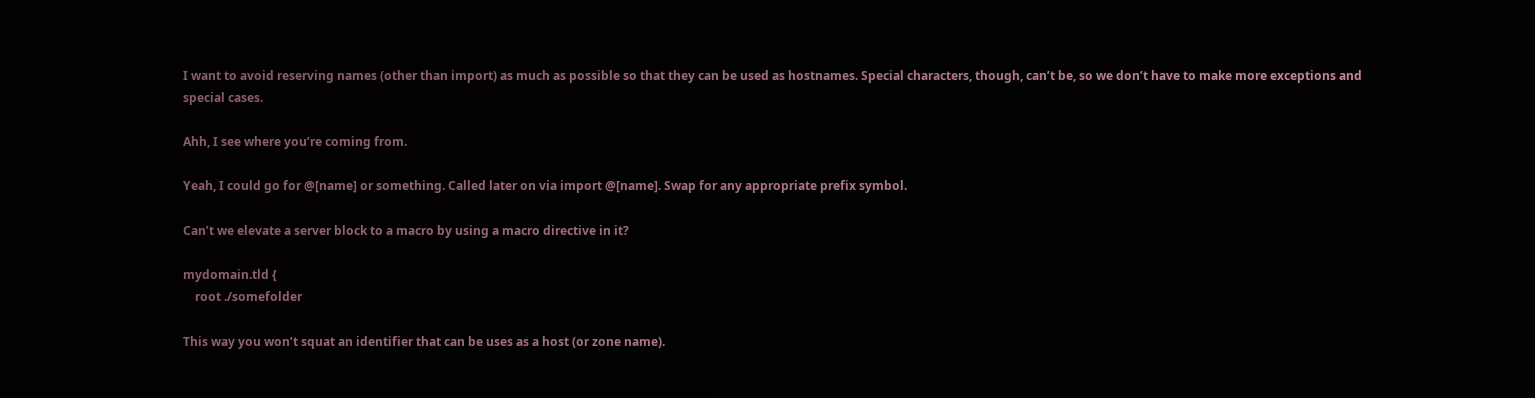I want to avoid reserving names (other than import) as much as possible so that they can be used as hostnames. Special characters, though, can’t be, so we don’t have to make more exceptions and special cases.

Ahh, I see where you’re coming from.

Yeah, I could go for @[name] or something. Called later on via import @[name]. Swap for any appropriate prefix symbol.

Can’t we elevate a server block to a macro by using a macro directive in it?

mydomain.tld {
    root ./somefolder

This way you won’t squat an identifier that can be uses as a host (or zone name).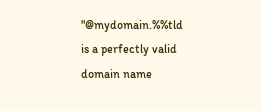"@mydomain.%%tld is a perfectly valid domain name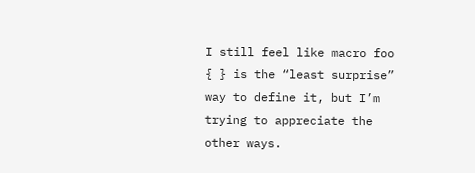I still feel like macro foo { } is the “least surprise” way to define it, but I’m trying to appreciate the other ways.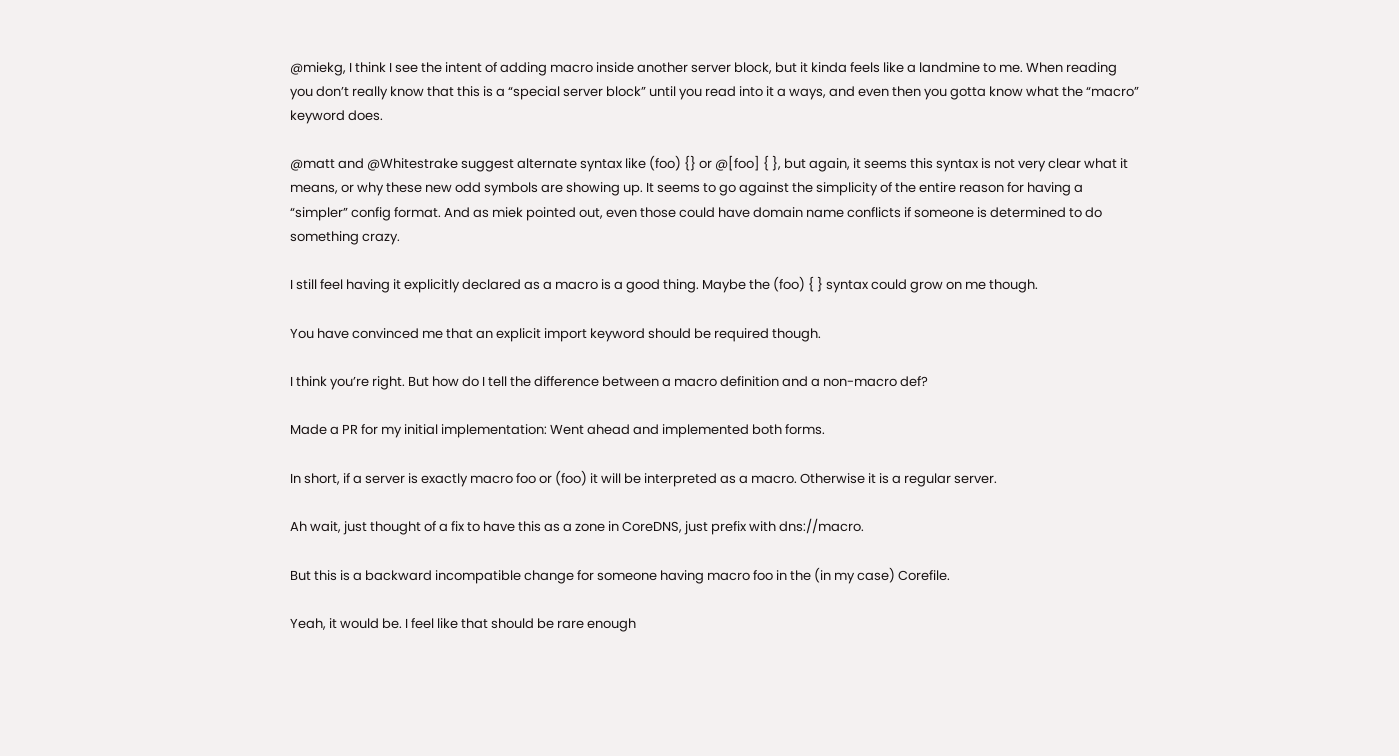@miekg, I think I see the intent of adding macro inside another server block, but it kinda feels like a landmine to me. When reading you don’t really know that this is a “special server block” until you read into it a ways, and even then you gotta know what the “macro” keyword does.

@matt and @Whitestrake suggest alternate syntax like (foo) {} or @[foo] { }, but again, it seems this syntax is not very clear what it means, or why these new odd symbols are showing up. It seems to go against the simplicity of the entire reason for having a “simpler” config format. And as miek pointed out, even those could have domain name conflicts if someone is determined to do something crazy.

I still feel having it explicitly declared as a macro is a good thing. Maybe the (foo) { } syntax could grow on me though.

You have convinced me that an explicit import keyword should be required though.

I think you’re right. But how do I tell the difference between a macro definition and a non-macro def?

Made a PR for my initial implementation: Went ahead and implemented both forms.

In short, if a server is exactly macro foo or (foo) it will be interpreted as a macro. Otherwise it is a regular server.

Ah wait, just thought of a fix to have this as a zone in CoreDNS, just prefix with dns://macro.

But this is a backward incompatible change for someone having macro foo in the (in my case) Corefile.

Yeah, it would be. I feel like that should be rare enough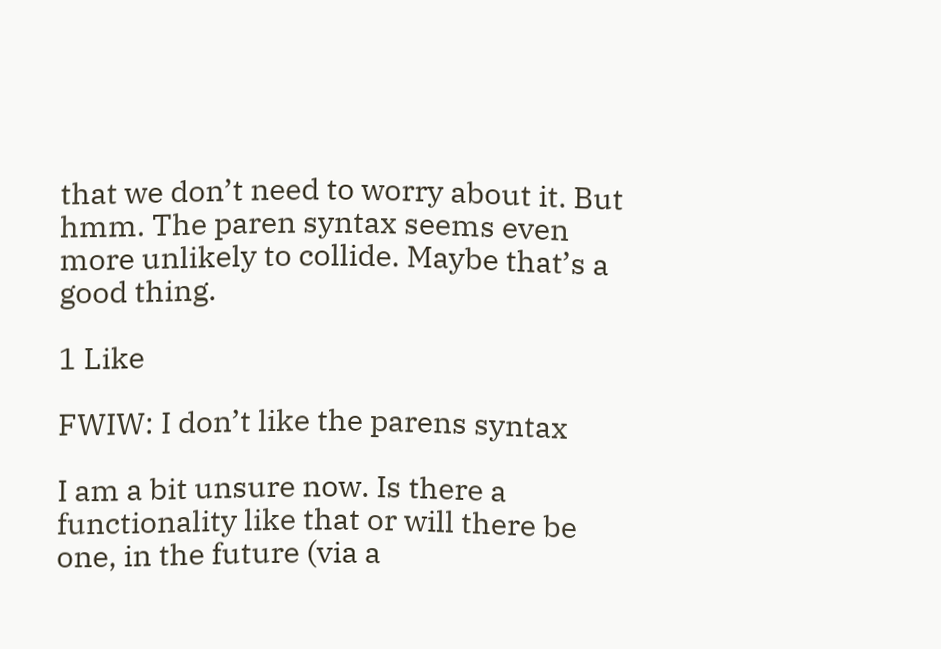that we don’t need to worry about it. But hmm. The paren syntax seems even more unlikely to collide. Maybe that’s a good thing.

1 Like

FWIW: I don’t like the parens syntax

I am a bit unsure now. Is there a functionality like that or will there be one, in the future (via a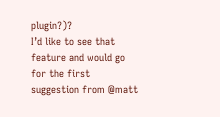plugin?)?
I’d like to see that feature and would go for the first suggestion from @matt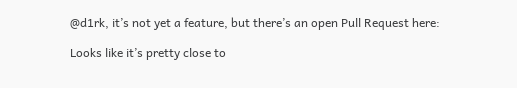@d1rk, it’s not yet a feature, but there’s an open Pull Request here:

Looks like it’s pretty close to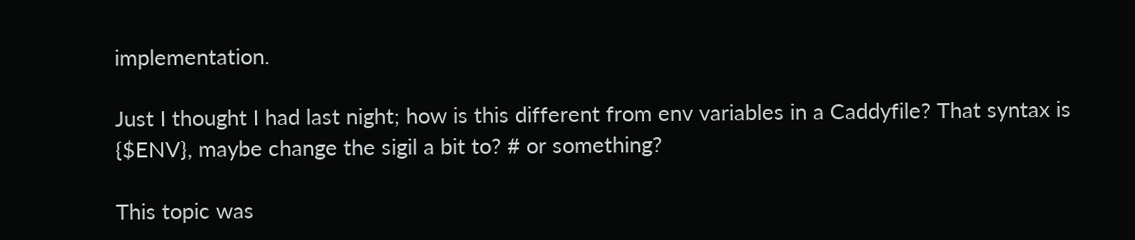implementation.

Just I thought I had last night; how is this different from env variables in a Caddyfile? That syntax is {$ENV}, maybe change the sigil a bit to? # or something?

This topic was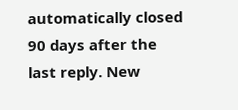automatically closed 90 days after the last reply. New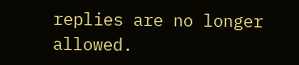replies are no longer allowed.